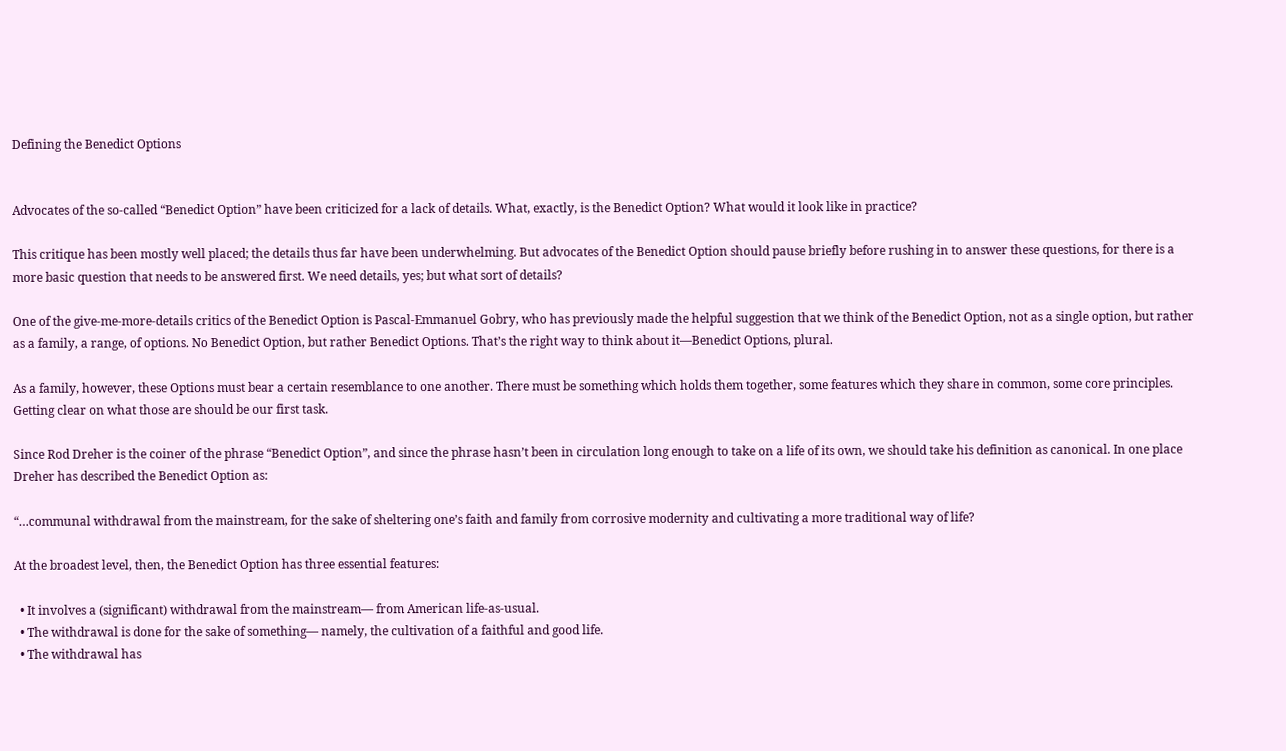Defining the Benedict Options


Advocates of the so-called “Benedict Option” have been criticized for a lack of details. What, exactly, is the Benedict Option? What would it look like in practice?

This critique has been mostly well placed; the details thus far have been underwhelming. But advocates of the Benedict Option should pause briefly before rushing in to answer these questions, for there is a more basic question that needs to be answered first. We need details, yes; but what sort of details?

One of the give-me-more-details critics of the Benedict Option is Pascal-Emmanuel Gobry, who has previously made the helpful suggestion that we think of the Benedict Option, not as a single option, but rather as a family, a range, of options. No Benedict Option, but rather Benedict Options. That’s the right way to think about it—Benedict Options, plural.

As a family, however, these Options must bear a certain resemblance to one another. There must be something which holds them together, some features which they share in common, some core principles. Getting clear on what those are should be our first task.

Since Rod Dreher is the coiner of the phrase “Benedict Option”, and since the phrase hasn’t been in circulation long enough to take on a life of its own, we should take his definition as canonical. In one place Dreher has described the Benedict Option as:

“…communal withdrawal from the mainstream, for the sake of sheltering one’s faith and family from corrosive modernity and cultivating a more traditional way of life?

At the broadest level, then, the Benedict Option has three essential features:

  • It involves a (significant) withdrawal from the mainstream— from American life-as-usual.
  • The withdrawal is done for the sake of something— namely, the cultivation of a faithful and good life.
  • The withdrawal has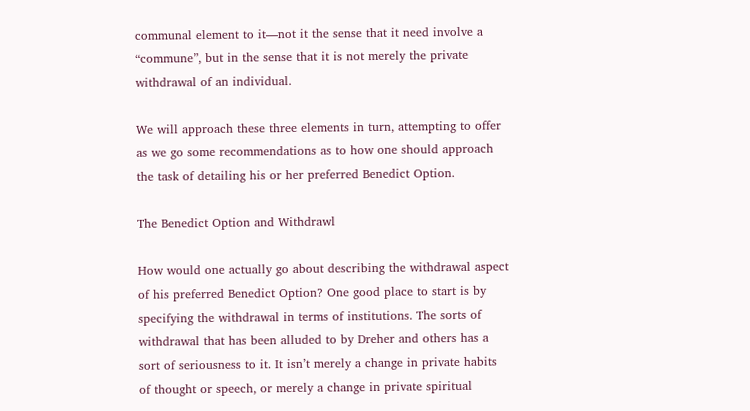communal element to it—not it the sense that it need involve a “commune”, but in the sense that it is not merely the private withdrawal of an individual.

We will approach these three elements in turn, attempting to offer as we go some recommendations as to how one should approach the task of detailing his or her preferred Benedict Option.

The Benedict Option and Withdrawl

How would one actually go about describing the withdrawal aspect of his preferred Benedict Option? One good place to start is by specifying the withdrawal in terms of institutions. The sorts of withdrawal that has been alluded to by Dreher and others has a sort of seriousness to it. It isn’t merely a change in private habits of thought or speech, or merely a change in private spiritual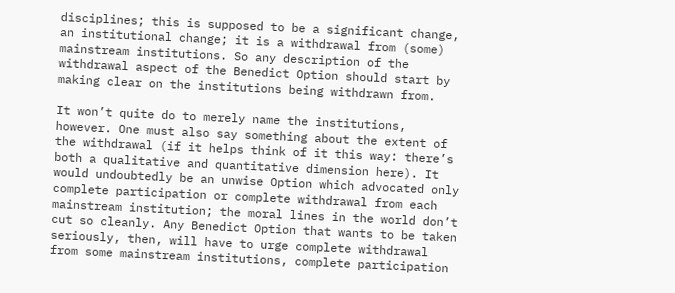disciplines; this is supposed to be a significant change, an institutional change; it is a withdrawal from (some) mainstream institutions. So any description of the withdrawal aspect of the Benedict Option should start by making clear on the institutions being withdrawn from.

It won’t quite do to merely name the institutions, however. One must also say something about the extent of the withdrawal (if it helps think of it this way: there’s both a qualitative and quantitative dimension here). It would undoubtedly be an unwise Option which advocated only complete participation or complete withdrawal from each mainstream institution; the moral lines in the world don’t cut so cleanly. Any Benedict Option that wants to be taken seriously, then, will have to urge complete withdrawal from some mainstream institutions, complete participation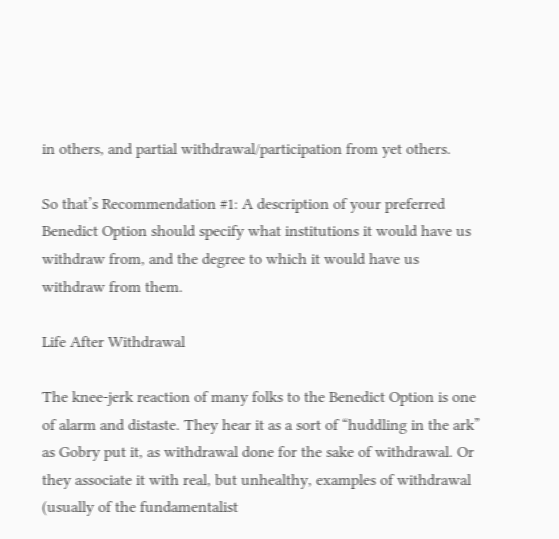in others, and partial withdrawal/participation from yet others.

So that’s Recommendation #1: A description of your preferred Benedict Option should specify what institutions it would have us withdraw from, and the degree to which it would have us withdraw from them.

Life After Withdrawal

The knee-jerk reaction of many folks to the Benedict Option is one of alarm and distaste. They hear it as a sort of “huddling in the ark” as Gobry put it, as withdrawal done for the sake of withdrawal. Or they associate it with real, but unhealthy, examples of withdrawal (usually of the fundamentalist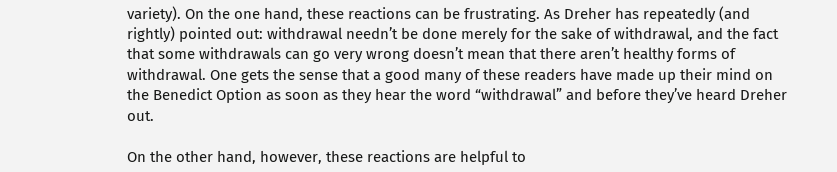variety). On the one hand, these reactions can be frustrating. As Dreher has repeatedly (and rightly) pointed out: withdrawal needn’t be done merely for the sake of withdrawal, and the fact that some withdrawals can go very wrong doesn’t mean that there aren’t healthy forms of withdrawal. One gets the sense that a good many of these readers have made up their mind on the Benedict Option as soon as they hear the word “withdrawal” and before they’ve heard Dreher out.

On the other hand, however, these reactions are helpful to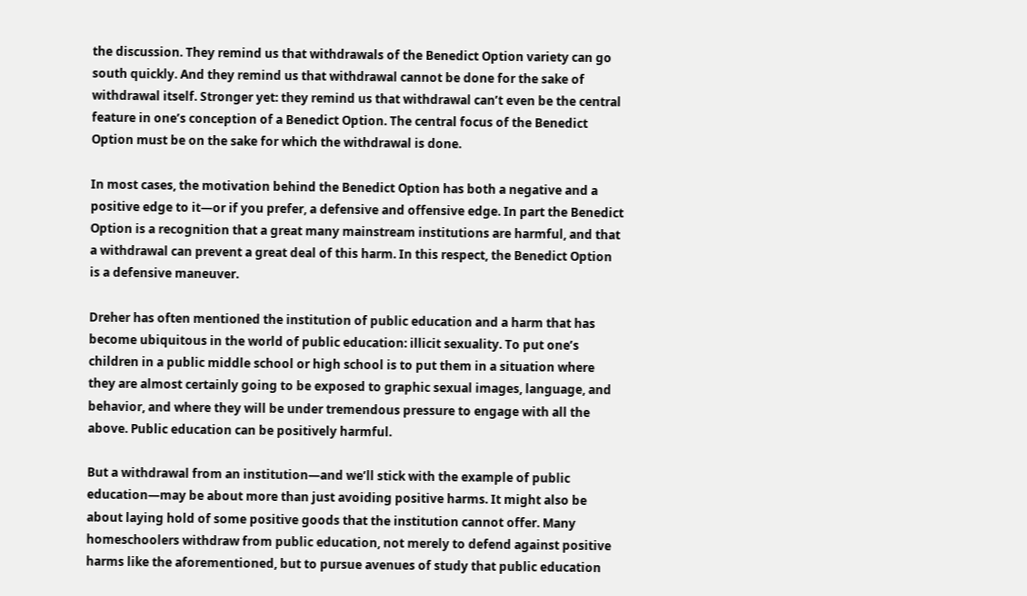the discussion. They remind us that withdrawals of the Benedict Option variety can go south quickly. And they remind us that withdrawal cannot be done for the sake of withdrawal itself. Stronger yet: they remind us that withdrawal can’t even be the central feature in one’s conception of a Benedict Option. The central focus of the Benedict Option must be on the sake for which the withdrawal is done.

In most cases, the motivation behind the Benedict Option has both a negative and a positive edge to it—or if you prefer, a defensive and offensive edge. In part the Benedict Option is a recognition that a great many mainstream institutions are harmful, and that a withdrawal can prevent a great deal of this harm. In this respect, the Benedict Option is a defensive maneuver.

Dreher has often mentioned the institution of public education and a harm that has become ubiquitous in the world of public education: illicit sexuality. To put one’s children in a public middle school or high school is to put them in a situation where they are almost certainly going to be exposed to graphic sexual images, language, and behavior, and where they will be under tremendous pressure to engage with all the above. Public education can be positively harmful.

But a withdrawal from an institution—and we’ll stick with the example of public education—may be about more than just avoiding positive harms. It might also be about laying hold of some positive goods that the institution cannot offer. Many homeschoolers withdraw from public education, not merely to defend against positive harms like the aforementioned, but to pursue avenues of study that public education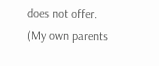does not offer. (My own parents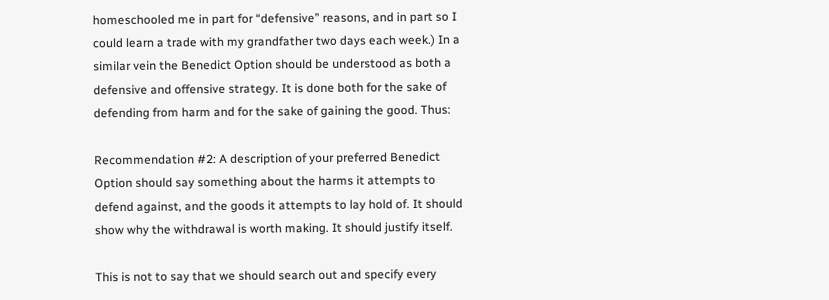homeschooled me in part for “defensive” reasons, and in part so I could learn a trade with my grandfather two days each week.) In a similar vein the Benedict Option should be understood as both a defensive and offensive strategy. It is done both for the sake of defending from harm and for the sake of gaining the good. Thus:

Recommendation #2: A description of your preferred Benedict Option should say something about the harms it attempts to defend against, and the goods it attempts to lay hold of. It should show why the withdrawal is worth making. It should justify itself.

This is not to say that we should search out and specify every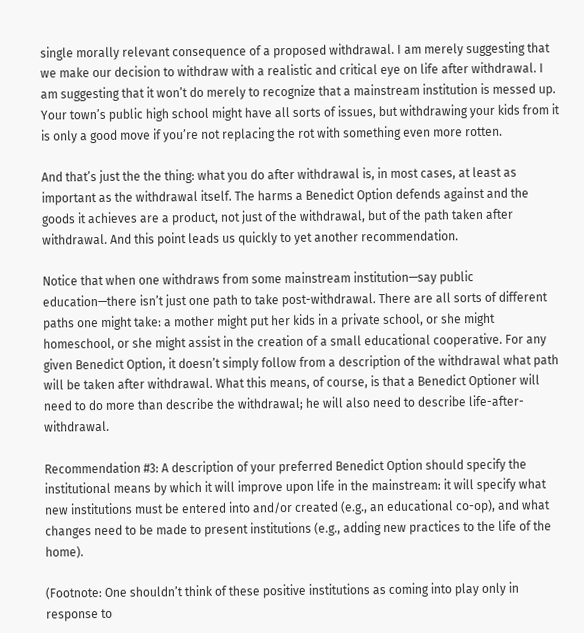single morally relevant consequence of a proposed withdrawal. I am merely suggesting that we make our decision to withdraw with a realistic and critical eye on life after withdrawal. I am suggesting that it won’t do merely to recognize that a mainstream institution is messed up. Your town’s public high school might have all sorts of issues, but withdrawing your kids from it is only a good move if you’re not replacing the rot with something even more rotten.

And that’s just the the thing: what you do after withdrawal is, in most cases, at least as important as the withdrawal itself. The harms a Benedict Option defends against and the goods it achieves are a product, not just of the withdrawal, but of the path taken after withdrawal. And this point leads us quickly to yet another recommendation.

Notice that when one withdraws from some mainstream institution—say public education—there isn’t just one path to take post-withdrawal. There are all sorts of different paths one might take: a mother might put her kids in a private school, or she might homeschool, or she might assist in the creation of a small educational cooperative. For any given Benedict Option, it doesn’t simply follow from a description of the withdrawal what path will be taken after withdrawal. What this means, of course, is that a Benedict Optioner will need to do more than describe the withdrawal; he will also need to describe life-after-withdrawal.

Recommendation #3: A description of your preferred Benedict Option should specify the institutional means by which it will improve upon life in the mainstream: it will specify what new institutions must be entered into and/or created (e.g., an educational co-op), and what changes need to be made to present institutions (e.g., adding new practices to the life of the home).

(Footnote: One shouldn’t think of these positive institutions as coming into play only in response to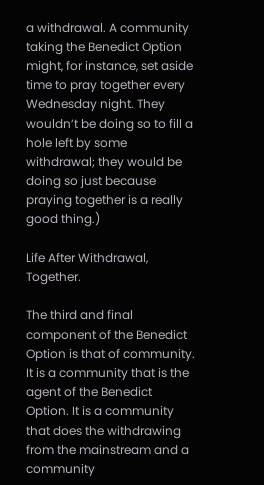a withdrawal. A community taking the Benedict Option might, for instance, set aside time to pray together every Wednesday night. They wouldn’t be doing so to fill a hole left by some withdrawal; they would be doing so just because praying together is a really good thing.)

Life After Withdrawal, Together.

The third and final component of the Benedict Option is that of community. It is a community that is the agent of the Benedict Option. It is a community that does the withdrawing from the mainstream and a community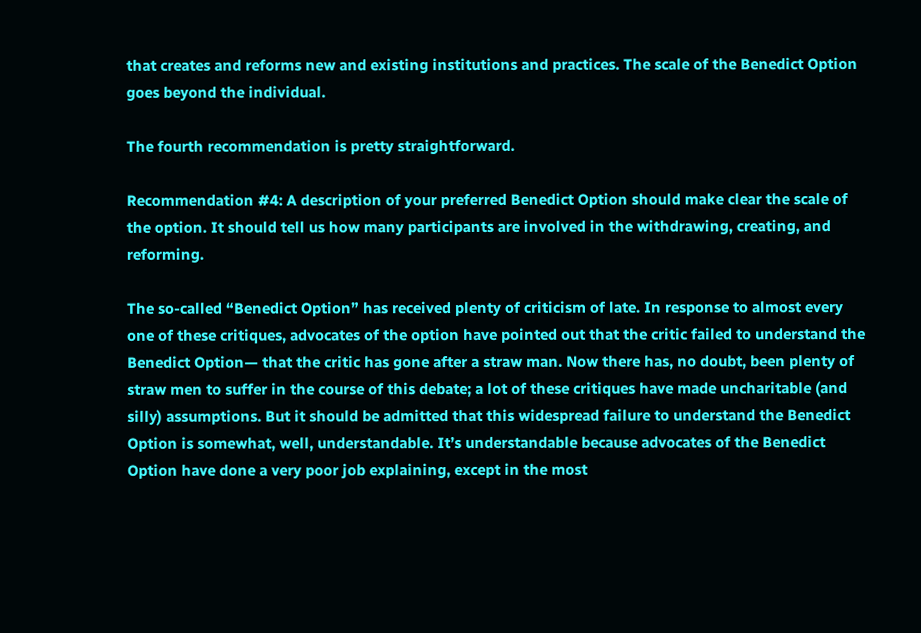that creates and reforms new and existing institutions and practices. The scale of the Benedict Option goes beyond the individual.

The fourth recommendation is pretty straightforward.

Recommendation #4: A description of your preferred Benedict Option should make clear the scale of the option. It should tell us how many participants are involved in the withdrawing, creating, and reforming.

The so-called “Benedict Option” has received plenty of criticism of late. In response to almost every one of these critiques, advocates of the option have pointed out that the critic failed to understand the Benedict Option— that the critic has gone after a straw man. Now there has, no doubt, been plenty of straw men to suffer in the course of this debate; a lot of these critiques have made uncharitable (and silly) assumptions. But it should be admitted that this widespread failure to understand the Benedict Option is somewhat, well, understandable. It’s understandable because advocates of the Benedict Option have done a very poor job explaining, except in the most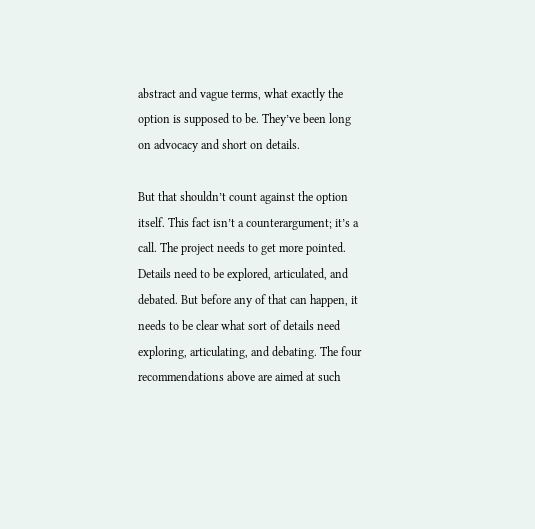abstract and vague terms, what exactly the option is supposed to be. They’ve been long on advocacy and short on details.

But that shouldn’t count against the option itself. This fact isn’t a counterargument; it’s a call. The project needs to get more pointed. Details need to be explored, articulated, and debated. But before any of that can happen, it needs to be clear what sort of details need exploring, articulating, and debating. The four recommendations above are aimed at such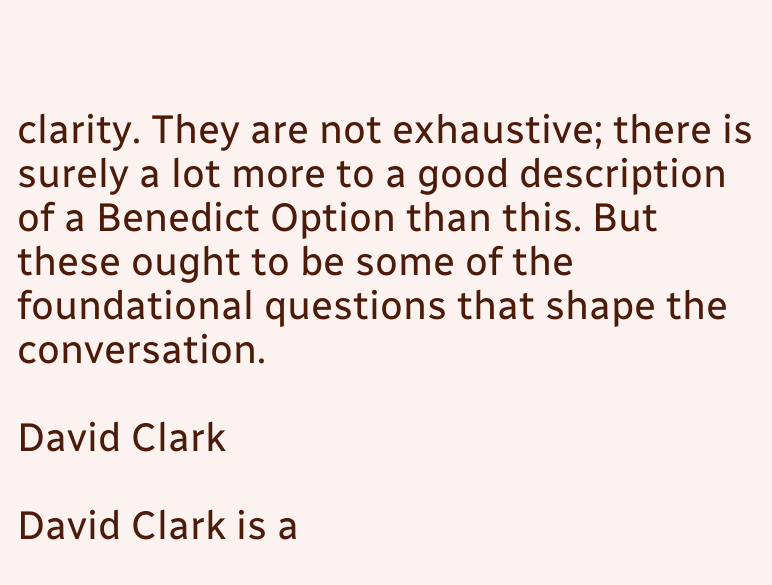clarity. They are not exhaustive; there is surely a lot more to a good description of a Benedict Option than this. But these ought to be some of the foundational questions that shape the conversation.

David Clark

David Clark is a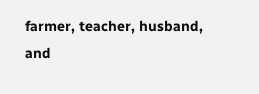farmer, teacher, husband, and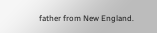father from New England.